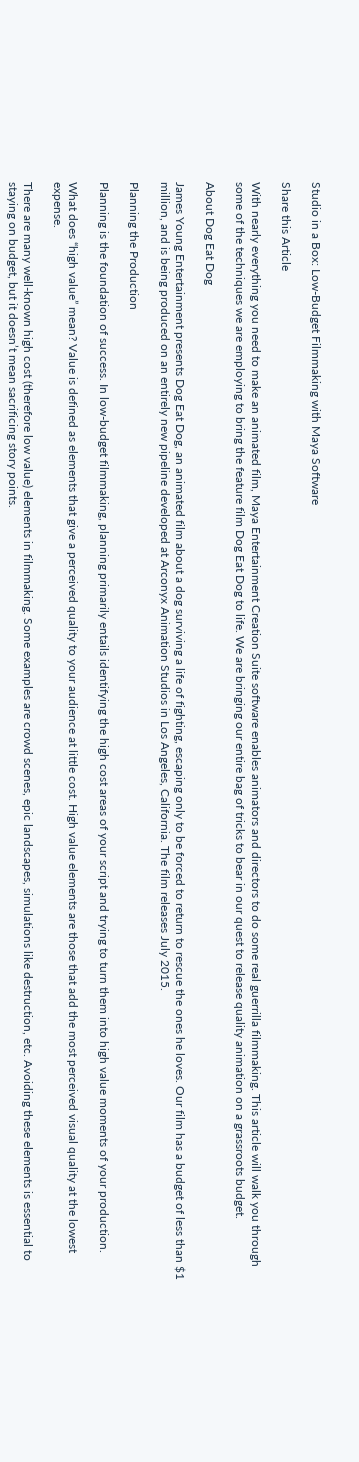Studio in a Box: Low-Budget Filmmaking with Maya Software

Share this Article

With nearly everything you need to make an animated film, Maya Entertainment Creation Suite software enables animators and directors to do some real guerrilla filmmaking. This article will walk you through some of the techniques we are employing to bring the feature film Dog Eat Dog to life. We are bringing our entire bag of tricks to bear in our quest to release quality animation on a grassroots budget.

About Dog Eat Dog

James Young Entertainment presents Dog Eat Dog, an animated film about a dog surviving a life of fighting, escaping only to be forced to return to rescue the ones he loves. Our film has a budget of less than $1 million, and is being produced on an entirely new pipeline developed at Arconyx Animation Studios in Los Angeles, California. The film releases July 2015.

Planning the Production

Planning is the foundation of success. In low-budget filmmaking, planning primarily entails identifying the high cost areas of your script and trying to turn them into high value moments of your production.

What does “high value” mean? Value is defined as elements that give a perceived quality to your audience at little cost. High value elements are those that add the most perceived visual quality at the lowest expense.

There are many well-known high cost (therefore low value) elements in filmmaking. Some examples are crowd scenes, epic landscapes, simulations like destruction, etc. Avoiding these elements is essential to staying on budget, but it doesn’t mean sacrificing story points.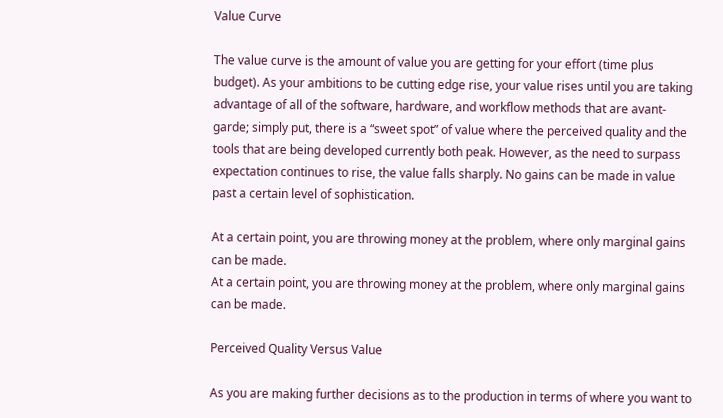Value Curve

The value curve is the amount of value you are getting for your effort (time plus budget). As your ambitions to be cutting edge rise, your value rises until you are taking advantage of all of the software, hardware, and workflow methods that are avant-garde; simply put, there is a “sweet spot” of value where the perceived quality and the tools that are being developed currently both peak. However, as the need to surpass expectation continues to rise, the value falls sharply. No gains can be made in value past a certain level of sophistication.

At a certain point, you are throwing money at the problem, where only marginal gains can be made.
At a certain point, you are throwing money at the problem, where only marginal gains can be made.

Perceived Quality Versus Value

As you are making further decisions as to the production in terms of where you want to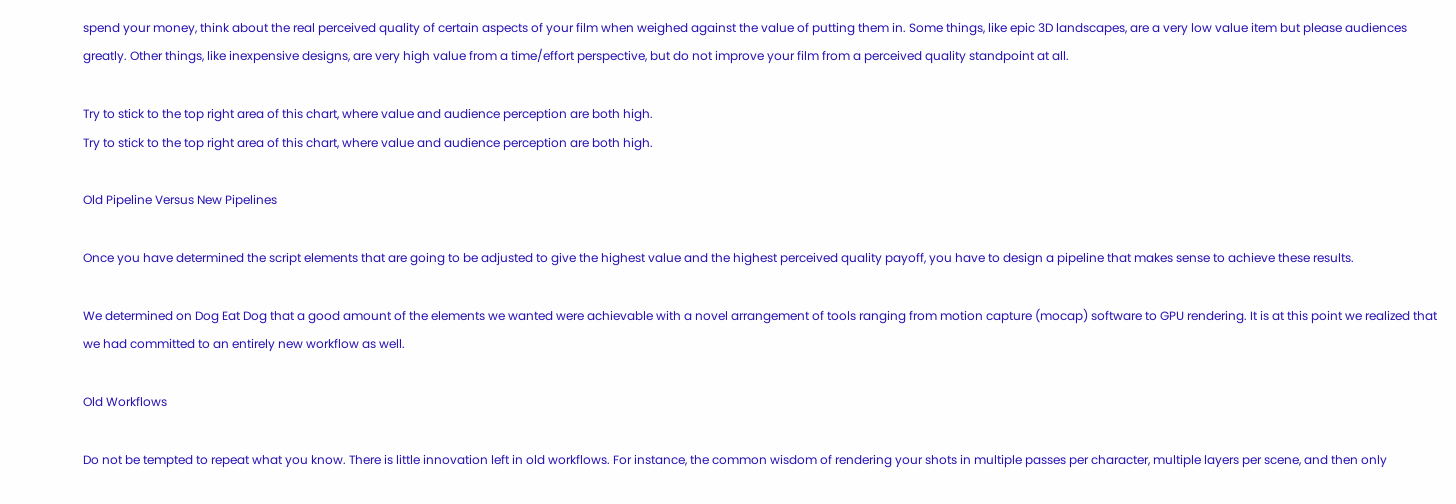spend your money, think about the real perceived quality of certain aspects of your film when weighed against the value of putting them in. Some things, like epic 3D landscapes, are a very low value item but please audiences greatly. Other things, like inexpensive designs, are very high value from a time/effort perspective, but do not improve your film from a perceived quality standpoint at all.

Try to stick to the top right area of this chart, where value and audience perception are both high.
Try to stick to the top right area of this chart, where value and audience perception are both high.

Old Pipeline Versus New Pipelines

Once you have determined the script elements that are going to be adjusted to give the highest value and the highest perceived quality payoff, you have to design a pipeline that makes sense to achieve these results.

We determined on Dog Eat Dog that a good amount of the elements we wanted were achievable with a novel arrangement of tools ranging from motion capture (mocap) software to GPU rendering. It is at this point we realized that we had committed to an entirely new workflow as well.

Old Workflows

Do not be tempted to repeat what you know. There is little innovation left in old workflows. For instance, the common wisdom of rendering your shots in multiple passes per character, multiple layers per scene, and then only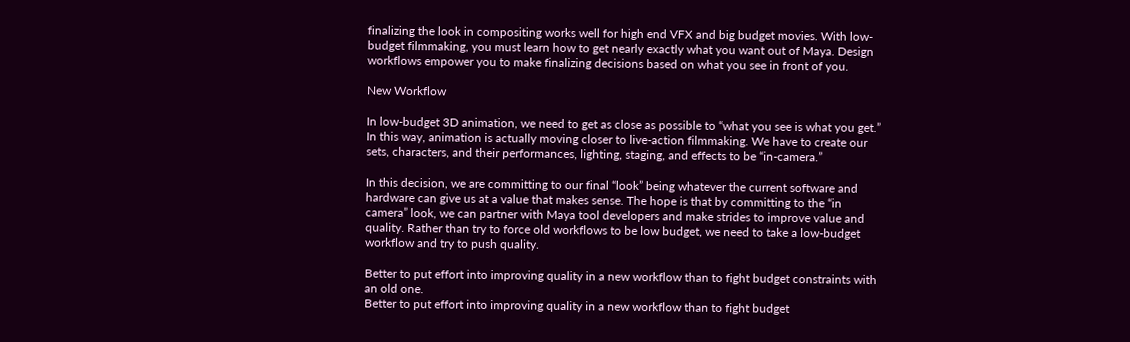finalizing the look in compositing works well for high end VFX and big budget movies. With low-budget filmmaking, you must learn how to get nearly exactly what you want out of Maya. Design workflows empower you to make finalizing decisions based on what you see in front of you.

New Workflow

In low-budget 3D animation, we need to get as close as possible to “what you see is what you get.” In this way, animation is actually moving closer to live-action filmmaking. We have to create our sets, characters, and their performances, lighting, staging, and effects to be “in-camera.”

In this decision, we are committing to our final “look” being whatever the current software and hardware can give us at a value that makes sense. The hope is that by committing to the “in camera” look, we can partner with Maya tool developers and make strides to improve value and quality. Rather than try to force old workflows to be low budget, we need to take a low-budget workflow and try to push quality.

Better to put effort into improving quality in a new workflow than to fight budget constraints with an old one.
Better to put effort into improving quality in a new workflow than to fight budget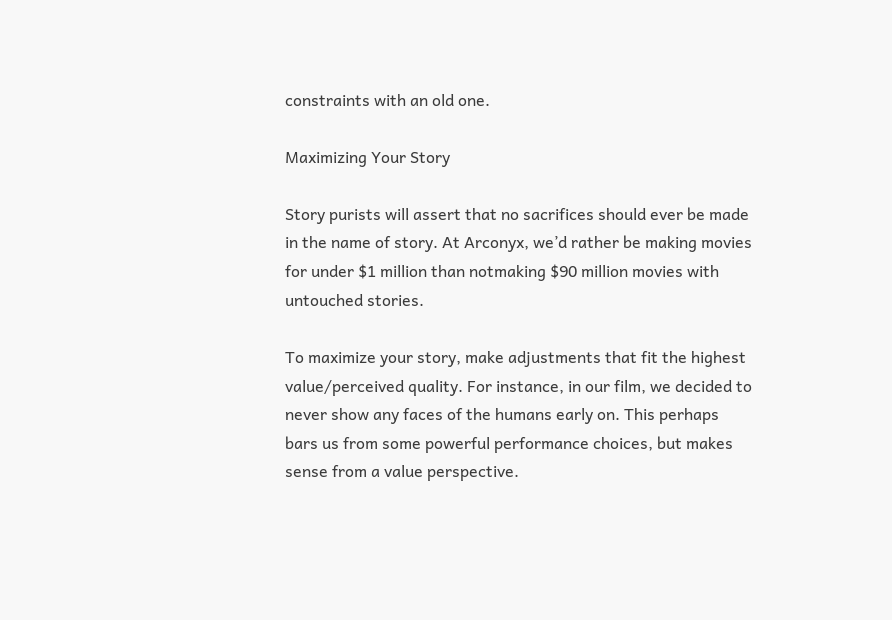constraints with an old one.

Maximizing Your Story

Story purists will assert that no sacrifices should ever be made in the name of story. At Arconyx, we’d rather be making movies for under $1 million than notmaking $90 million movies with untouched stories.

To maximize your story, make adjustments that fit the highest value/perceived quality. For instance, in our film, we decided to never show any faces of the humans early on. This perhaps bars us from some powerful performance choices, but makes sense from a value perspective.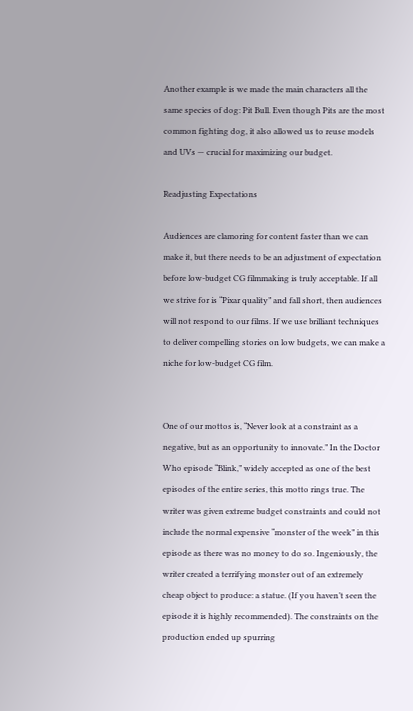Another example is we made the main characters all the same species of dog: Pit Bull. Even though Pits are the most common fighting dog, it also allowed us to reuse models and UVs — crucial for maximizing our budget.

Readjusting Expectations

Audiences are clamoring for content faster than we can make it, but there needs to be an adjustment of expectation before low-budget CG filmmaking is truly acceptable. If all we strive for is “Pixar quality” and fall short, then audiences will not respond to our films. If we use brilliant techniques to deliver compelling stories on low budgets, we can make a niche for low-budget CG film.


One of our mottos is, “Never look at a constraint as a negative, but as an opportunity to innovate.” In the Doctor Who episode “Blink,” widely accepted as one of the best episodes of the entire series, this motto rings true. The writer was given extreme budget constraints and could not include the normal expensive “monster of the week” in this episode as there was no money to do so. Ingeniously, the writer created a terrifying monster out of an extremely cheap object to produce: a statue. (If you haven’t seen the episode it is highly recommended). The constraints on the production ended up spurring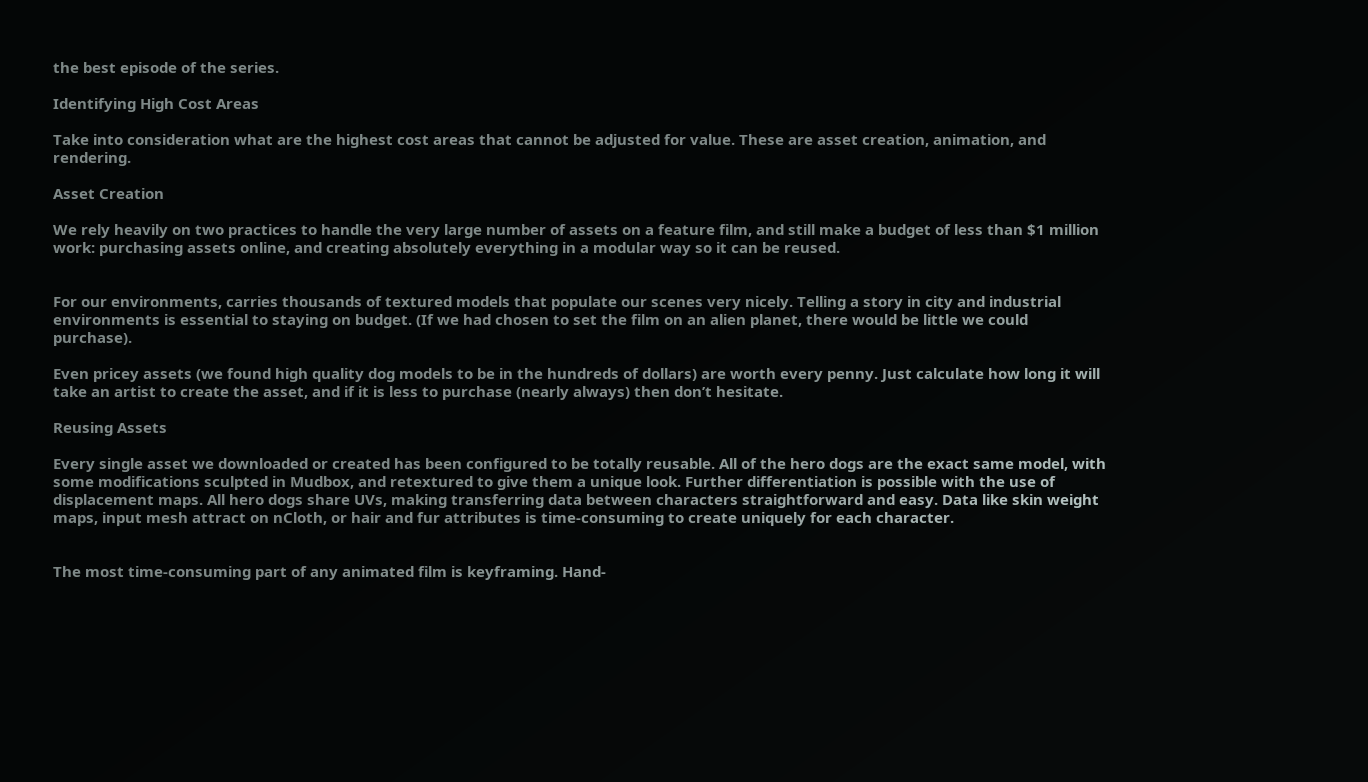the best episode of the series.

Identifying High Cost Areas

Take into consideration what are the highest cost areas that cannot be adjusted for value. These are asset creation, animation, and rendering.

Asset Creation

We rely heavily on two practices to handle the very large number of assets on a feature film, and still make a budget of less than $1 million work: purchasing assets online, and creating absolutely everything in a modular way so it can be reused.


For our environments, carries thousands of textured models that populate our scenes very nicely. Telling a story in city and industrial environments is essential to staying on budget. (If we had chosen to set the film on an alien planet, there would be little we could purchase).

Even pricey assets (we found high quality dog models to be in the hundreds of dollars) are worth every penny. Just calculate how long it will take an artist to create the asset, and if it is less to purchase (nearly always) then don’t hesitate.

Reusing Assets

Every single asset we downloaded or created has been configured to be totally reusable. All of the hero dogs are the exact same model, with some modifications sculpted in Mudbox, and retextured to give them a unique look. Further differentiation is possible with the use of displacement maps. All hero dogs share UVs, making transferring data between characters straightforward and easy. Data like skin weight maps, input mesh attract on nCloth, or hair and fur attributes is time-consuming to create uniquely for each character.


The most time-consuming part of any animated film is keyframing. Hand-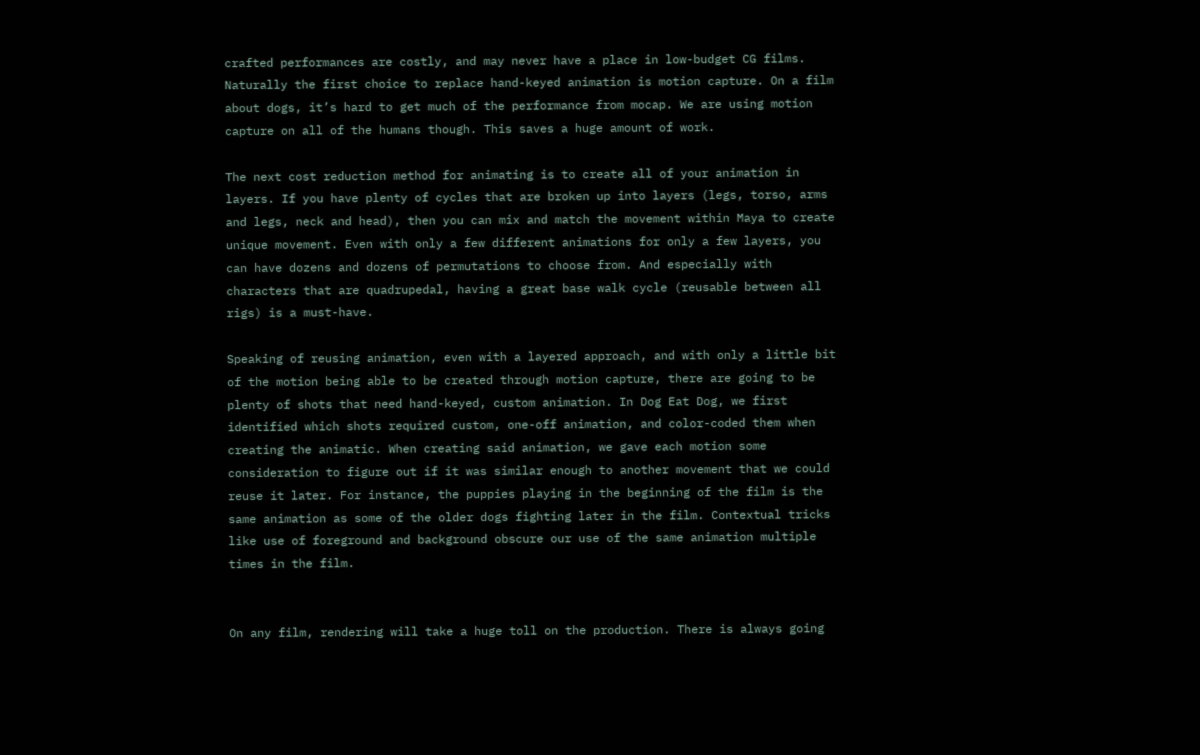crafted performances are costly, and may never have a place in low-budget CG films. Naturally the first choice to replace hand-keyed animation is motion capture. On a film about dogs, it’s hard to get much of the performance from mocap. We are using motion capture on all of the humans though. This saves a huge amount of work.

The next cost reduction method for animating is to create all of your animation in layers. If you have plenty of cycles that are broken up into layers (legs, torso, arms and legs, neck and head), then you can mix and match the movement within Maya to create unique movement. Even with only a few different animations for only a few layers, you can have dozens and dozens of permutations to choose from. And especially with characters that are quadrupedal, having a great base walk cycle (reusable between all rigs) is a must-have.

Speaking of reusing animation, even with a layered approach, and with only a little bit of the motion being able to be created through motion capture, there are going to be plenty of shots that need hand-keyed, custom animation. In Dog Eat Dog, we first identified which shots required custom, one-off animation, and color-coded them when creating the animatic. When creating said animation, we gave each motion some consideration to figure out if it was similar enough to another movement that we could reuse it later. For instance, the puppies playing in the beginning of the film is the same animation as some of the older dogs fighting later in the film. Contextual tricks like use of foreground and background obscure our use of the same animation multiple times in the film.


On any film, rendering will take a huge toll on the production. There is always going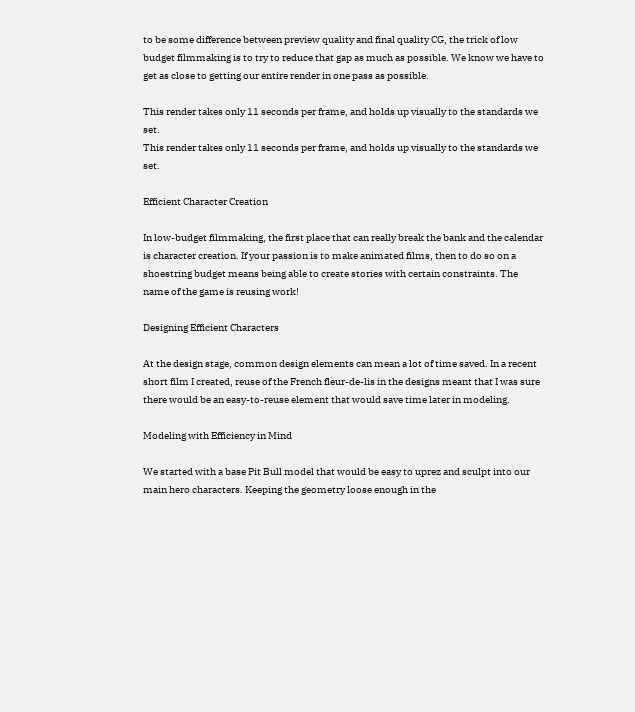to be some difference between preview quality and final quality CG, the trick of low budget filmmaking is to try to reduce that gap as much as possible. We know we have to get as close to getting our entire render in one pass as possible.

This render takes only 11 seconds per frame, and holds up visually to the standards we set.
This render takes only 11 seconds per frame, and holds up visually to the standards we set.

Efficient Character Creation

In low-budget filmmaking, the first place that can really break the bank and the calendar is character creation. If your passion is to make animated films, then to do so on a shoestring budget means being able to create stories with certain constraints. The name of the game is reusing work!

Designing Efficient Characters

At the design stage, common design elements can mean a lot of time saved. In a recent short film I created, reuse of the French fleur-de-lis in the designs meant that I was sure there would be an easy-to-reuse element that would save time later in modeling.

Modeling with Efficiency in Mind

We started with a base Pit Bull model that would be easy to uprez and sculpt into our main hero characters. Keeping the geometry loose enough in the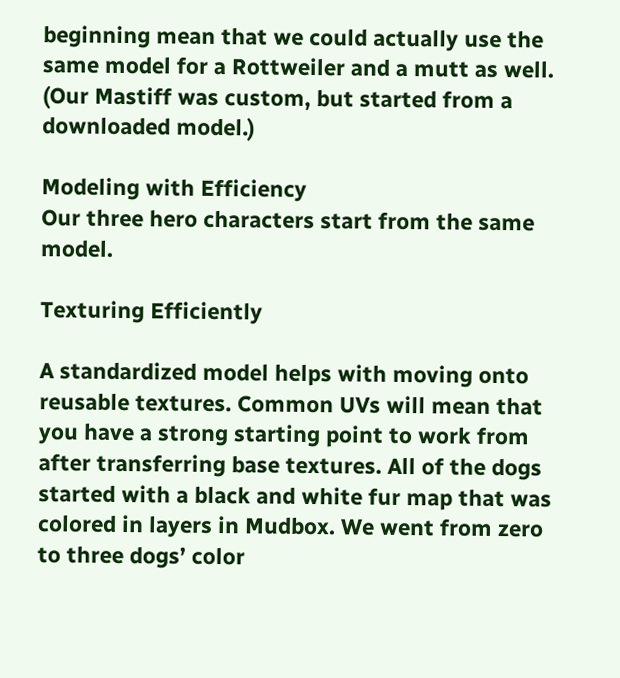beginning mean that we could actually use the same model for a Rottweiler and a mutt as well. (Our Mastiff was custom, but started from a downloaded model.)

Modeling with Efficiency
Our three hero characters start from the same model.

Texturing Efficiently

A standardized model helps with moving onto reusable textures. Common UVs will mean that you have a strong starting point to work from after transferring base textures. All of the dogs started with a black and white fur map that was colored in layers in Mudbox. We went from zero to three dogs’ color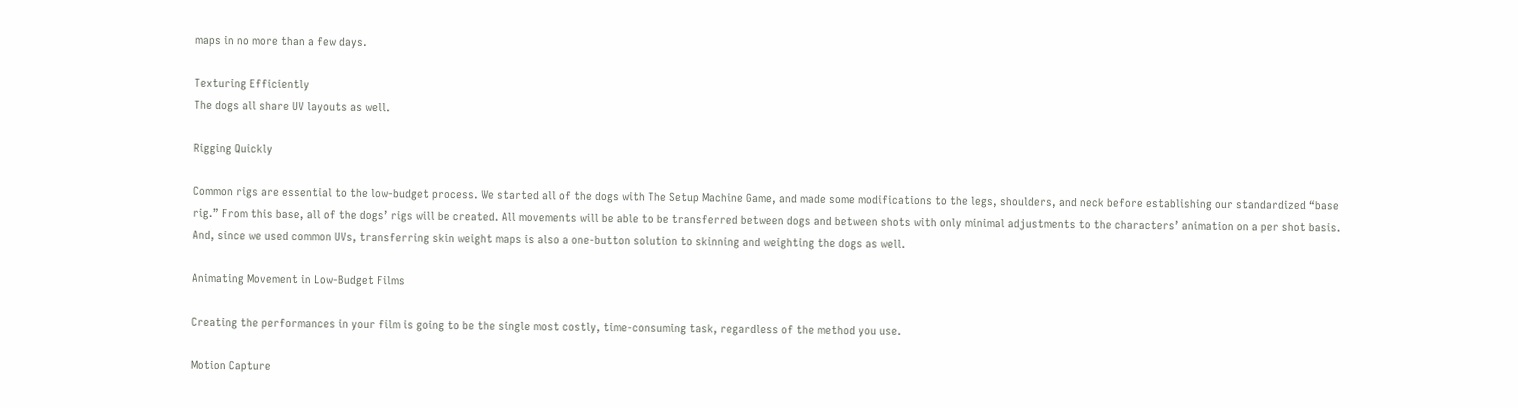maps in no more than a few days.

Texturing Efficiently
The dogs all share UV layouts as well.

Rigging Quickly

Common rigs are essential to the low-budget process. We started all of the dogs with The Setup Machine Game, and made some modifications to the legs, shoulders, and neck before establishing our standardized “base rig.” From this base, all of the dogs’ rigs will be created. All movements will be able to be transferred between dogs and between shots with only minimal adjustments to the characters’ animation on a per shot basis. And, since we used common UVs, transferring skin weight maps is also a one-button solution to skinning and weighting the dogs as well.

Animating Movement in Low-Budget Films

Creating the performances in your film is going to be the single most costly, time-consuming task, regardless of the method you use.

Motion Capture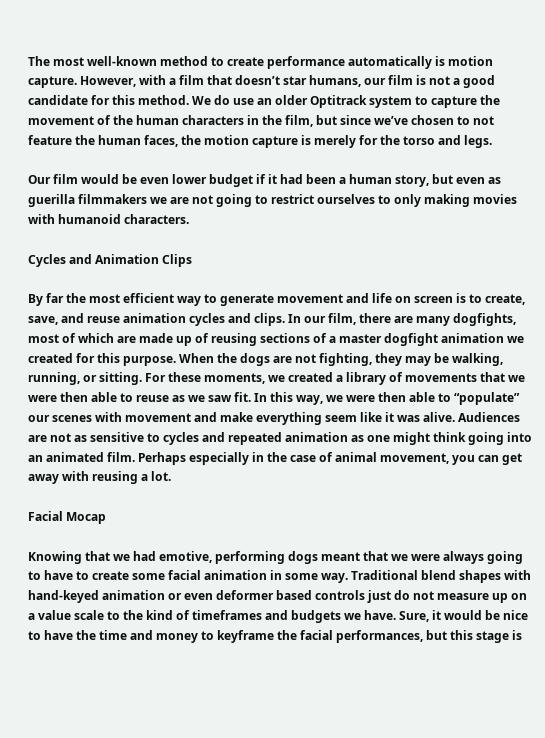The most well-known method to create performance automatically is motion capture. However, with a film that doesn’t star humans, our film is not a good candidate for this method. We do use an older Optitrack system to capture the movement of the human characters in the film, but since we’ve chosen to not feature the human faces, the motion capture is merely for the torso and legs.

Our film would be even lower budget if it had been a human story, but even as guerilla filmmakers we are not going to restrict ourselves to only making movies with humanoid characters.

Cycles and Animation Clips

By far the most efficient way to generate movement and life on screen is to create, save, and reuse animation cycles and clips. In our film, there are many dogfights, most of which are made up of reusing sections of a master dogfight animation we created for this purpose. When the dogs are not fighting, they may be walking, running, or sitting. For these moments, we created a library of movements that we were then able to reuse as we saw fit. In this way, we were then able to “populate” our scenes with movement and make everything seem like it was alive. Audiences are not as sensitive to cycles and repeated animation as one might think going into an animated film. Perhaps especially in the case of animal movement, you can get away with reusing a lot.

Facial Mocap

Knowing that we had emotive, performing dogs meant that we were always going to have to create some facial animation in some way. Traditional blend shapes with hand-keyed animation or even deformer based controls just do not measure up on a value scale to the kind of timeframes and budgets we have. Sure, it would be nice to have the time and money to keyframe the facial performances, but this stage is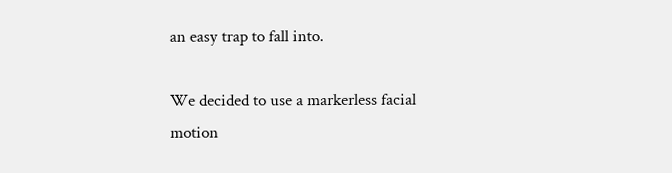an easy trap to fall into.

We decided to use a markerless facial motion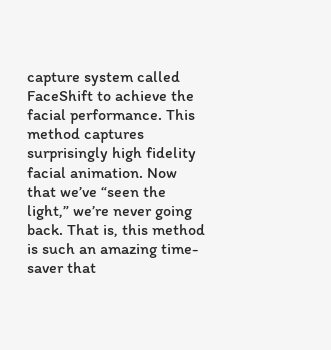capture system called FaceShift to achieve the facial performance. This method captures surprisingly high fidelity facial animation. Now that we’ve “seen the light,” we’re never going back. That is, this method is such an amazing time-saver that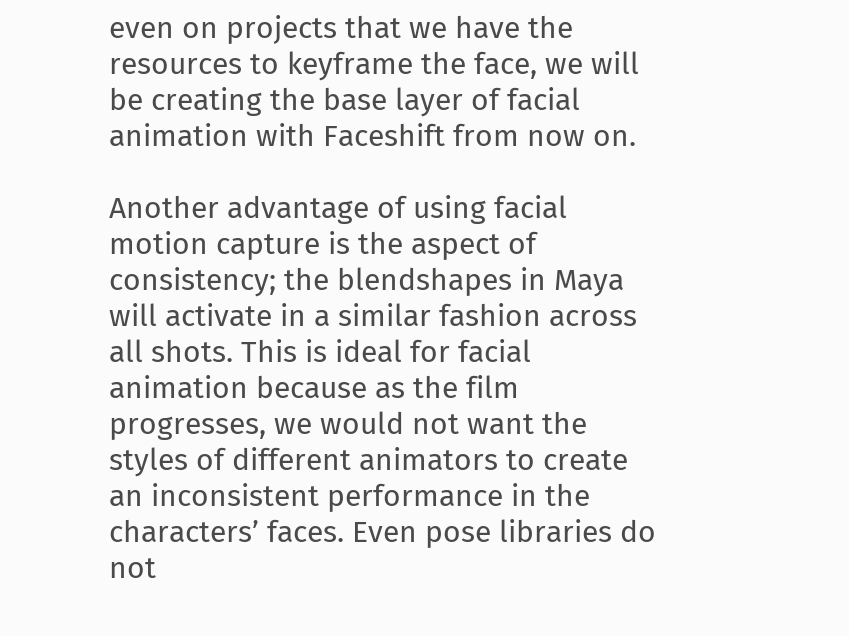even on projects that we have the resources to keyframe the face, we will be creating the base layer of facial animation with Faceshift from now on.

Another advantage of using facial motion capture is the aspect of consistency; the blendshapes in Maya will activate in a similar fashion across all shots. This is ideal for facial animation because as the film progresses, we would not want the styles of different animators to create an inconsistent performance in the characters’ faces. Even pose libraries do not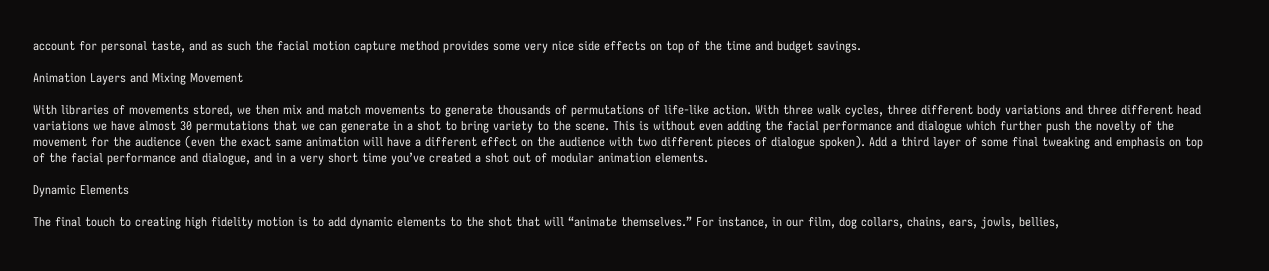account for personal taste, and as such the facial motion capture method provides some very nice side effects on top of the time and budget savings.

Animation Layers and Mixing Movement

With libraries of movements stored, we then mix and match movements to generate thousands of permutations of life-like action. With three walk cycles, three different body variations and three different head variations we have almost 30 permutations that we can generate in a shot to bring variety to the scene. This is without even adding the facial performance and dialogue which further push the novelty of the movement for the audience (even the exact same animation will have a different effect on the audience with two different pieces of dialogue spoken). Add a third layer of some final tweaking and emphasis on top of the facial performance and dialogue, and in a very short time you’ve created a shot out of modular animation elements.

Dynamic Elements

The final touch to creating high fidelity motion is to add dynamic elements to the shot that will “animate themselves.” For instance, in our film, dog collars, chains, ears, jowls, bellies,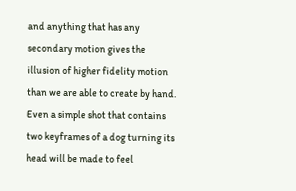and anything that has any secondary motion gives the illusion of higher fidelity motion than we are able to create by hand. Even a simple shot that contains two keyframes of a dog turning its head will be made to feel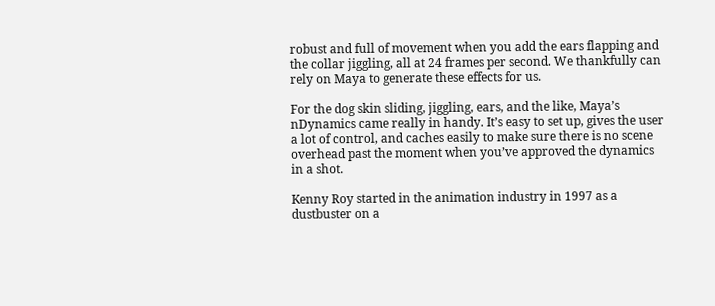robust and full of movement when you add the ears flapping and the collar jiggling, all at 24 frames per second. We thankfully can rely on Maya to generate these effects for us.

For the dog skin sliding, jiggling, ears, and the like, Maya’s nDynamics came really in handy. It’s easy to set up, gives the user a lot of control, and caches easily to make sure there is no scene overhead past the moment when you’ve approved the dynamics in a shot.

Kenny Roy started in the animation industry in 1997 as a dustbuster on a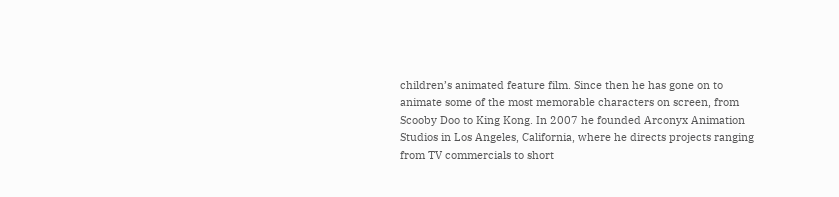children’s animated feature film. Since then he has gone on to animate some of the most memorable characters on screen, from Scooby Doo to King Kong. In 2007 he founded Arconyx Animation Studios in Los Angeles, California, where he directs projects ranging from TV commercials to short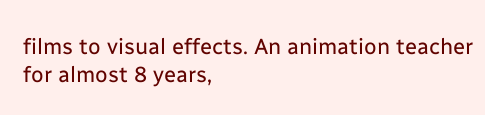films to visual effects. An animation teacher for almost 8 years,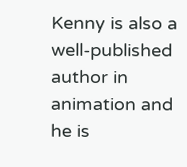Kenny is also a well-published author in animation and he is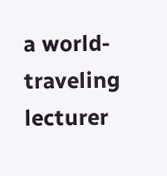a world-traveling lecturer